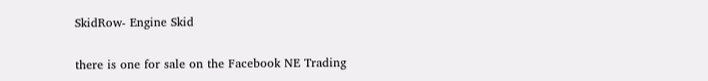SkidRow- Engine Skid

there is one for sale on the Facebook NE Trading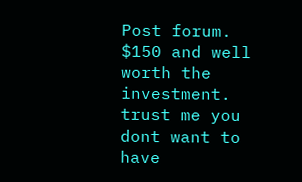Post forum. $150 and well worth the investment. trust me you dont want to have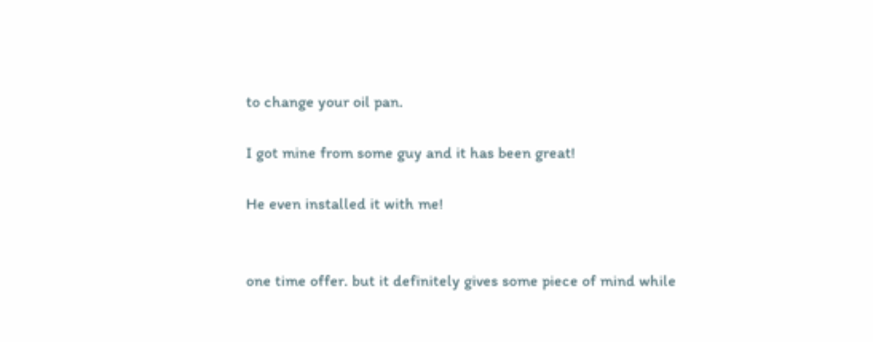to change your oil pan.

I got mine from some guy and it has been great!

He even installed it with me!


one time offer. but it definitely gives some piece of mind while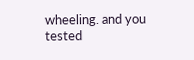wheeling. and you tested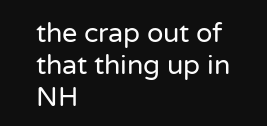the crap out of that thing up in NH